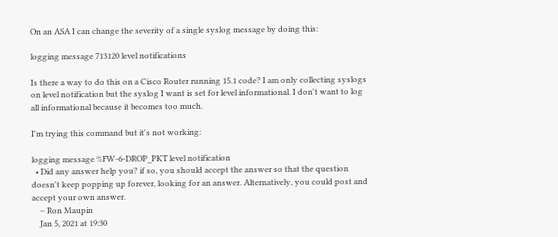On an ASA I can change the severity of a single syslog message by doing this:

logging message 713120 level notifications

Is there a way to do this on a Cisco Router running 15.1 code? I am only collecting syslogs on level notification but the syslog I want is set for level informational. I don't want to log all informational because it becomes too much.

I'm trying this command but it's not working:

logging message %FW-6-DROP_PKT level notification
  • Did any answer help you? if so, you should accept the answer so that the question doesn't keep popping up forever, looking for an answer. Alternatively, you could post and accept your own answer.
    – Ron Maupin
    Jan 5, 2021 at 19:30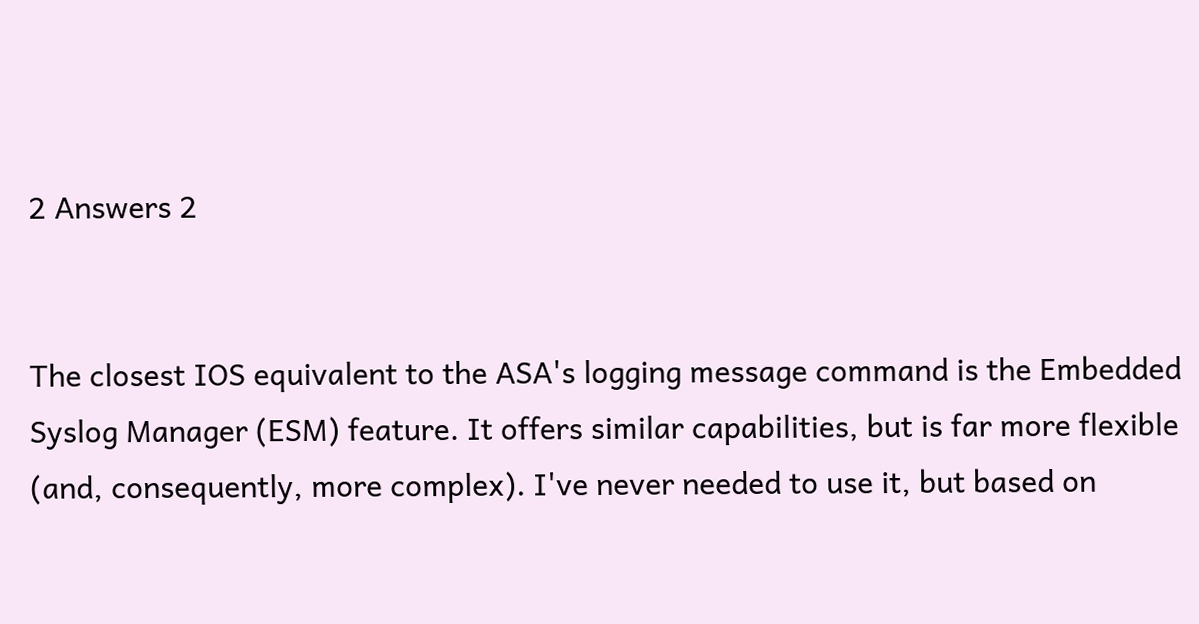2 Answers 2


The closest IOS equivalent to the ASA's logging message command is the Embedded Syslog Manager (ESM) feature. It offers similar capabilities, but is far more flexible (and, consequently, more complex). I've never needed to use it, but based on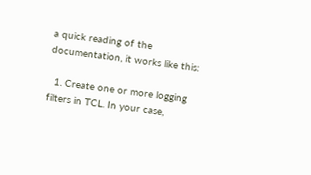a quick reading of the documentation, it works like this:

  1. Create one or more logging filters in TCL. In your case,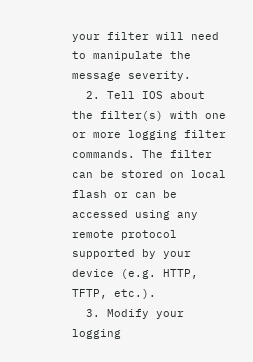your filter will need to manipulate the message severity.
  2. Tell IOS about the filter(s) with one or more logging filter commands. The filter can be stored on local flash or can be accessed using any remote protocol supported by your device (e.g. HTTP, TFTP, etc.).
  3. Modify your logging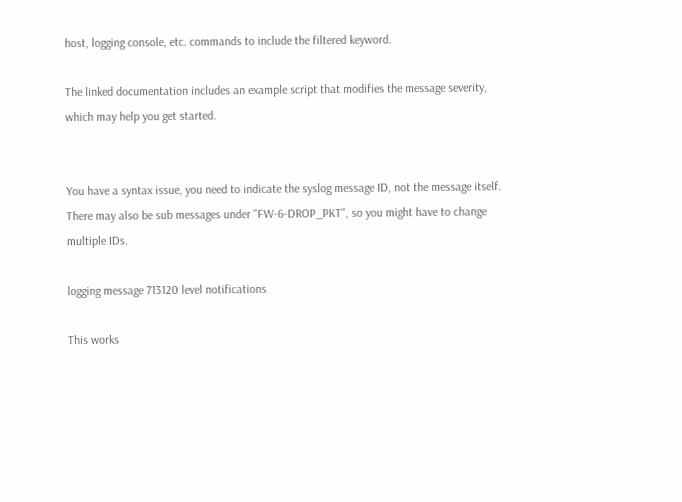host, logging console, etc. commands to include the filtered keyword.

The linked documentation includes an example script that modifies the message severity, which may help you get started.


You have a syntax issue, you need to indicate the syslog message ID, not the message itself. There may also be sub messages under "FW-6-DROP_PKT", so you might have to change multiple IDs.

logging message 713120 level notifications

This works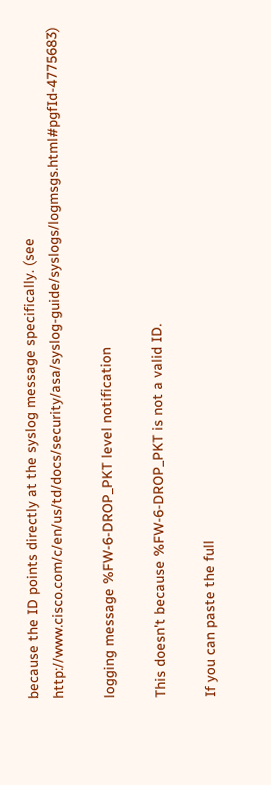because the ID points directly at the syslog message specifically. (see http://www.cisco.com/c/en/us/td/docs/security/asa/syslog-guide/syslogs/logmsgs.html#pgfId-4775683)

logging message %FW-6-DROP_PKT level notification

This doesn't because %FW-6-DROP_PKT is not a valid ID.

If you can paste the full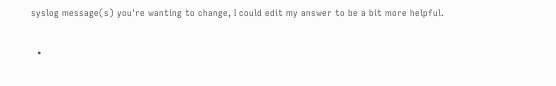syslog message(s) you're wanting to change, I could edit my answer to be a bit more helpful.

  •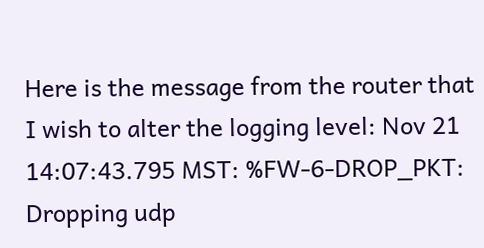Here is the message from the router that I wish to alter the logging level: Nov 21 14:07:43.795 MST: %FW-6-DROP_PKT: Dropping udp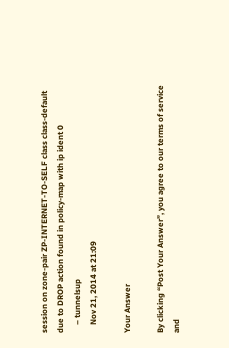session on zone-pair ZP-INTERNET-TO-SELF class class-default due to DROP action found in policy-map with ip ident 0
    – tunnelsup
    Nov 21, 2014 at 21:09

Your Answer

By clicking “Post Your Answer”, you agree to our terms of service and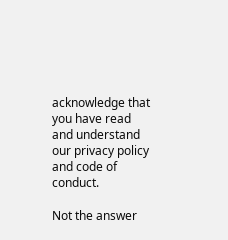acknowledge that you have read and understand our privacy policy and code of conduct.

Not the answer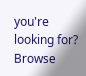you're looking for? Browse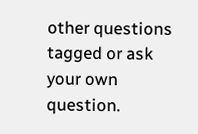other questions tagged or ask your own question.